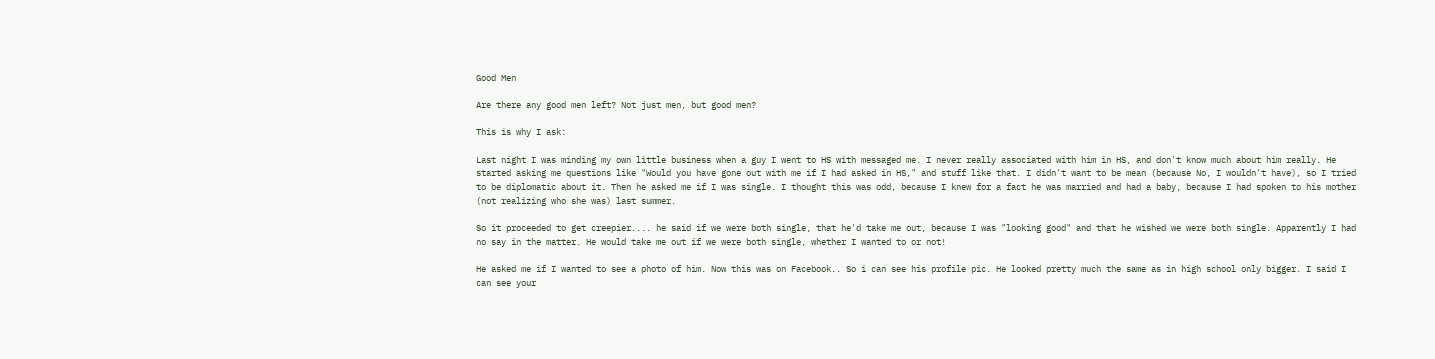Good Men

Are there any good men left? Not just men, but good men?

This is why I ask:

Last night I was minding my own little business when a guy I went to HS with messaged me. I never really associated with him in HS, and don't know much about him really. He started asking me questions like "Would you have gone out with me if I had asked in HS," and stuff like that. I didn't want to be mean (because No, I wouldn't have), so I tried to be diplomatic about it. Then he asked me if I was single. I thought this was odd, because I knew for a fact he was married and had a baby, because I had spoken to his mother (not realizing who she was) last summer.

So it proceeded to get creepier.... he said if we were both single, that he'd take me out, because I was "looking good" and that he wished we were both single. Apparently I had no say in the matter. He would take me out if we were both single, whether I wanted to or not!

He asked me if I wanted to see a photo of him. Now this was on Facebook.. So i can see his profile pic. He looked pretty much the same as in high school only bigger. I said I can see your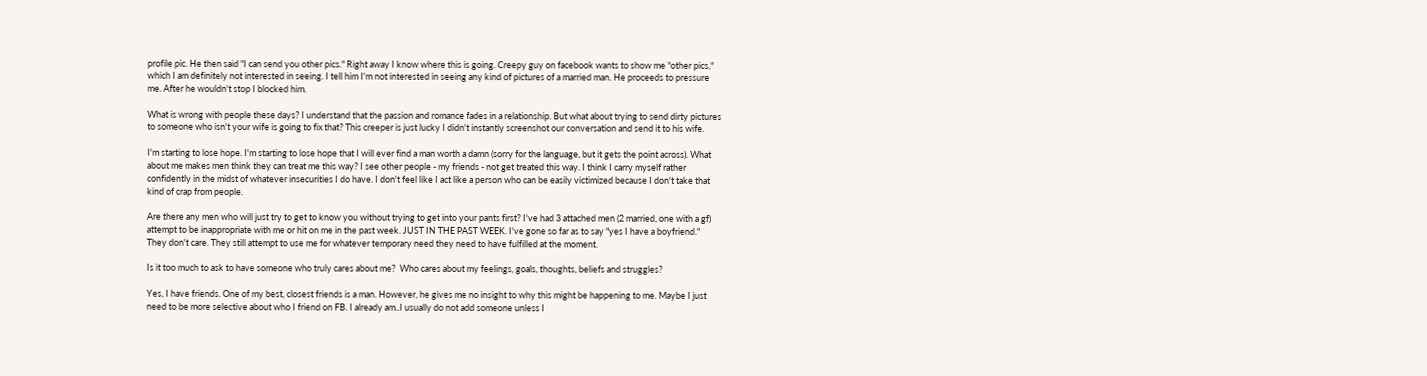profile pic. He then said "I can send you other pics." Right away I know where this is going. Creepy guy on facebook wants to show me "other pics," which I am definitely not interested in seeing. I tell him I'm not interested in seeing any kind of pictures of a married man. He proceeds to pressure me. After he wouldn't stop I blocked him.

What is wrong with people these days? I understand that the passion and romance fades in a relationship. But what about trying to send dirty pictures to someone who isn't your wife is going to fix that? This creeper is just lucky I didn't instantly screenshot our conversation and send it to his wife.

I'm starting to lose hope. I'm starting to lose hope that I will ever find a man worth a damn (sorry for the language, but it gets the point across). What about me makes men think they can treat me this way? I see other people - my friends - not get treated this way. I think I carry myself rather confidently in the midst of whatever insecurities I do have. I don't feel like I act like a person who can be easily victimized because I don't take that kind of crap from people.

Are there any men who will just try to get to know you without trying to get into your pants first? I've had 3 attached men (2 married, one with a gf) attempt to be inappropriate with me or hit on me in the past week. JUST IN THE PAST WEEK. I've gone so far as to say "yes I have a boyfriend." They don't care. They still attempt to use me for whatever temporary need they need to have fulfilled at the moment.

Is it too much to ask to have someone who truly cares about me?  Who cares about my feelings, goals, thoughts, beliefs and struggles?

Yes, I have friends. One of my best, closest friends is a man. However, he gives me no insight to why this might be happening to me. Maybe I just need to be more selective about who I friend on FB. I already am..I usually do not add someone unless I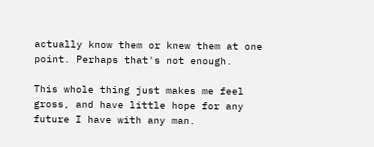actually know them or knew them at one point. Perhaps that's not enough.

This whole thing just makes me feel gross, and have little hope for any future I have with any man.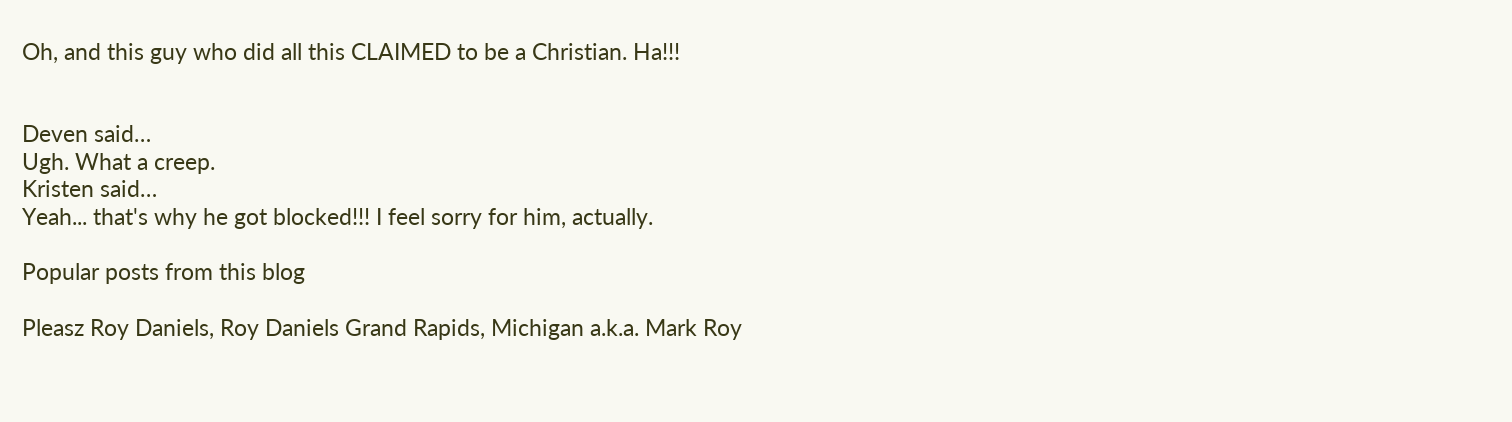Oh, and this guy who did all this CLAIMED to be a Christian. Ha!!!


Deven said…
Ugh. What a creep.
Kristen said…
Yeah... that's why he got blocked!!! I feel sorry for him, actually.

Popular posts from this blog

Pleasz Roy Daniels, Roy Daniels Grand Rapids, Michigan a.k.a. Mark Roy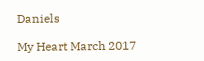Daniels

My Heart March 2017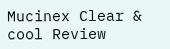Mucinex Clear & cool Review